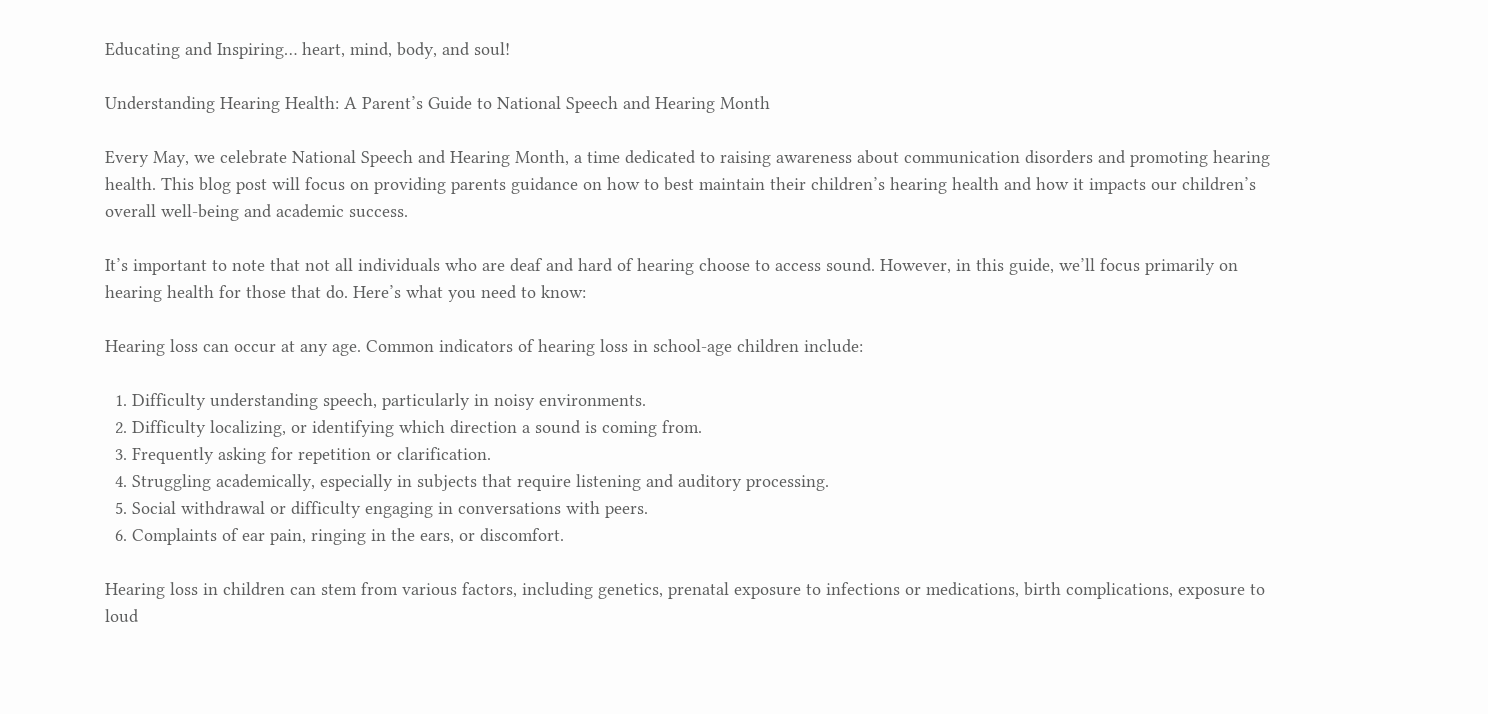Educating and Inspiring… heart, mind, body, and soul!

Understanding Hearing Health: A Parent’s Guide to National Speech and Hearing Month

Every May, we celebrate National Speech and Hearing Month, a time dedicated to raising awareness about communication disorders and promoting hearing health. This blog post will focus on providing parents guidance on how to best maintain their children’s hearing health and how it impacts our children’s overall well-being and academic success.

It’s important to note that not all individuals who are deaf and hard of hearing choose to access sound. However, in this guide, we’ll focus primarily on hearing health for those that do. Here’s what you need to know:

Hearing loss can occur at any age. Common indicators of hearing loss in school-age children include:

  1. Difficulty understanding speech, particularly in noisy environments.
  2. Difficulty localizing, or identifying which direction a sound is coming from.
  3. Frequently asking for repetition or clarification.
  4. Struggling academically, especially in subjects that require listening and auditory processing.
  5. Social withdrawal or difficulty engaging in conversations with peers.
  6. Complaints of ear pain, ringing in the ears, or discomfort.

Hearing loss in children can stem from various factors, including genetics, prenatal exposure to infections or medications, birth complications, exposure to loud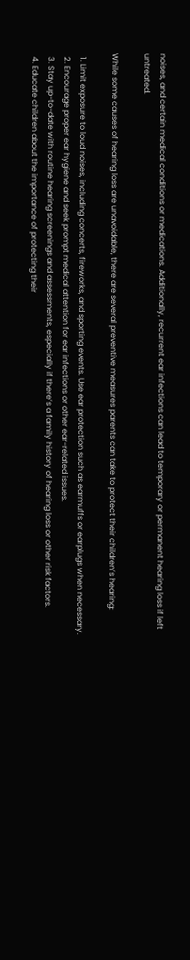noises, and certain medical conditions or medications. Additionally, recurrent ear infections can lead to temporary or permanent hearing loss if left untreated.

While some causes of hearing loss are unavoidable, there are several preventive measures parents can take to protect their children’s hearing:

  1. Limit exposure to loud noises, including concerts, fireworks, and sporting events. Use ear protection such as earmuffs or earplugs when necessary.
  2. Encourage proper ear hygiene and seek prompt medical attention for ear infections or other ear-related issues.
  3. Stay up-to-date with routine hearing screenings and assessments, especially if there’s a family history of hearing loss or other risk factors.
  4. Educate children about the importance of protecting their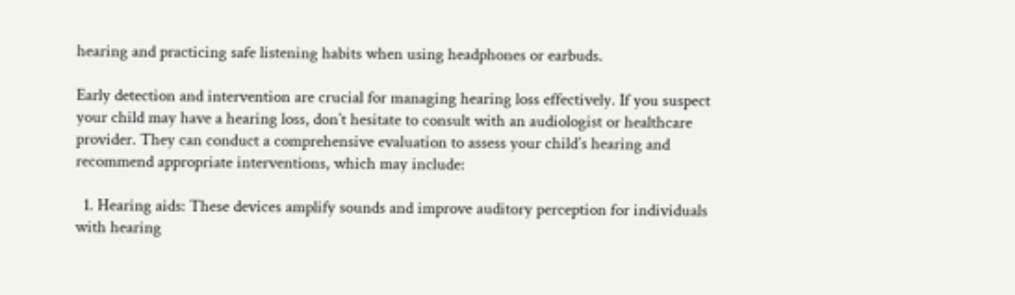hearing and practicing safe listening habits when using headphones or earbuds.

Early detection and intervention are crucial for managing hearing loss effectively. If you suspect your child may have a hearing loss, don’t hesitate to consult with an audiologist or healthcare provider. They can conduct a comprehensive evaluation to assess your child’s hearing and recommend appropriate interventions, which may include:

  1. Hearing aids: These devices amplify sounds and improve auditory perception for individuals with hearing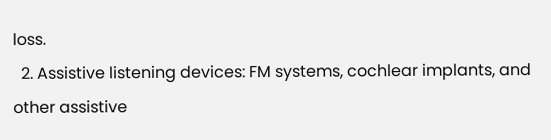loss.
  2. Assistive listening devices: FM systems, cochlear implants, and other assistive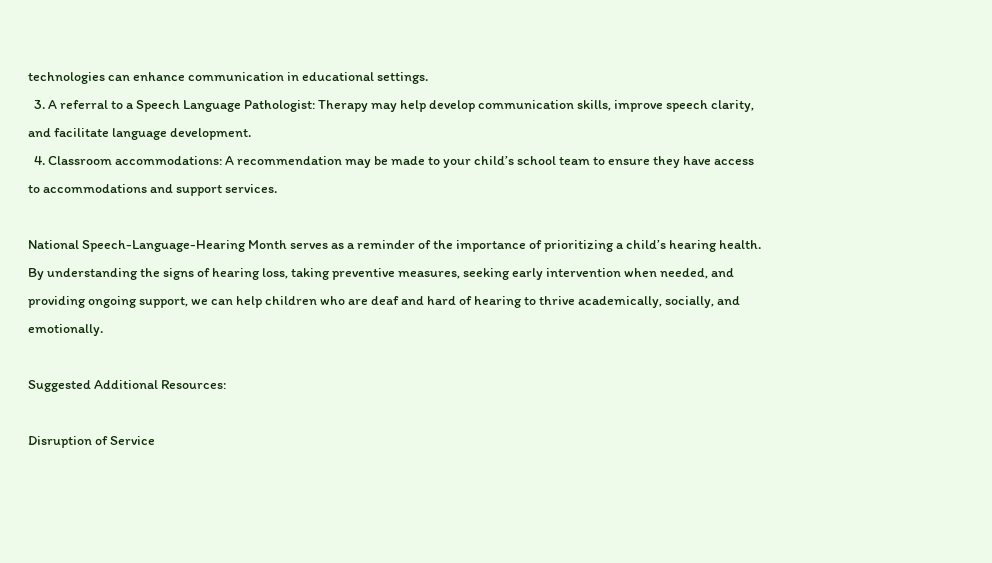technologies can enhance communication in educational settings.
  3. A referral to a Speech Language Pathologist: Therapy may help develop communication skills, improve speech clarity, and facilitate language development.
  4. Classroom accommodations: A recommendation may be made to your child’s school team to ensure they have access to accommodations and support services.

National Speech-Language-Hearing Month serves as a reminder of the importance of prioritizing a child’s hearing health. By understanding the signs of hearing loss, taking preventive measures, seeking early intervention when needed, and providing ongoing support, we can help children who are deaf and hard of hearing to thrive academically, socially, and emotionally.

Suggested Additional Resources:

Disruption of Service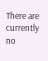There are currently no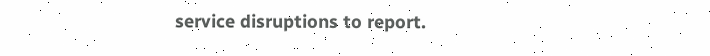service disruptions to report.